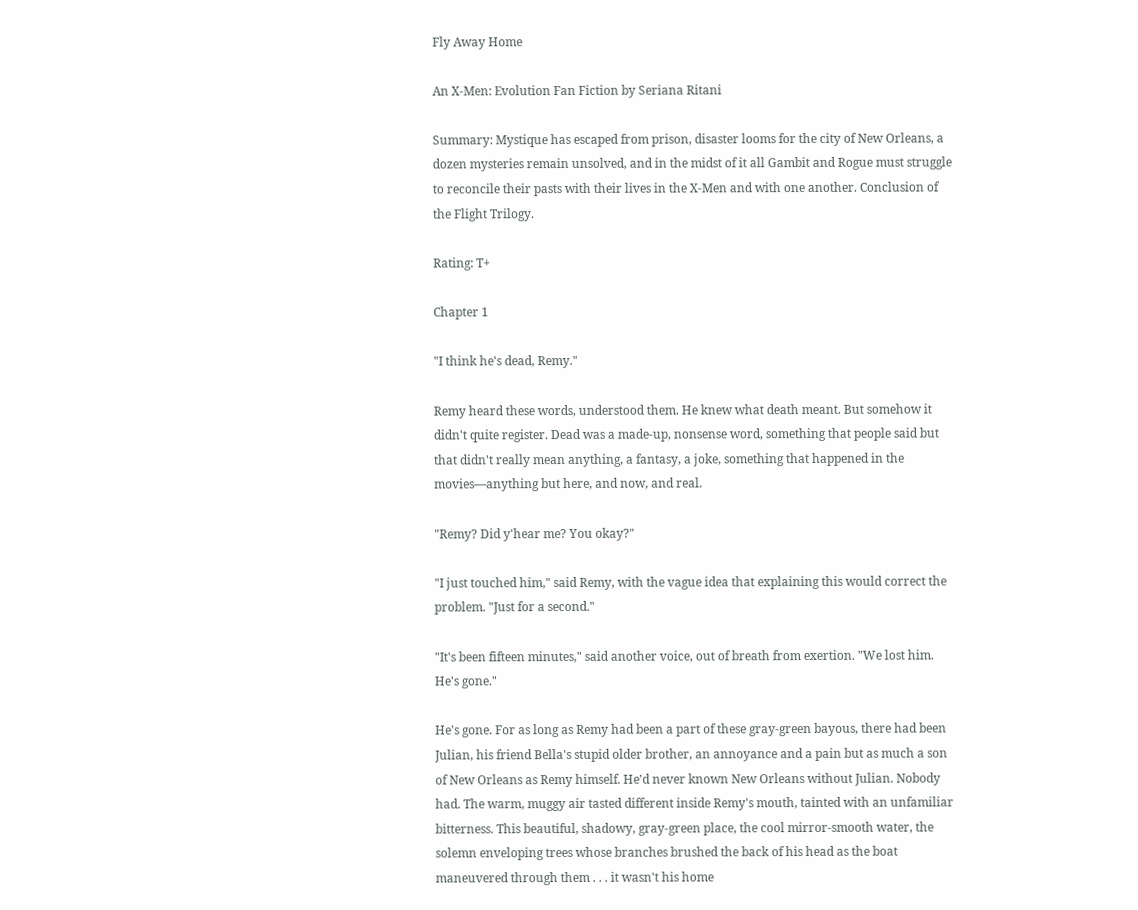Fly Away Home

An X-Men: Evolution Fan Fiction by Seriana Ritani

Summary: Mystique has escaped from prison, disaster looms for the city of New Orleans, a dozen mysteries remain unsolved, and in the midst of it all Gambit and Rogue must struggle to reconcile their pasts with their lives in the X-Men and with one another. Conclusion of the Flight Trilogy.

Rating: T+

Chapter 1

"I think he's dead, Remy."

Remy heard these words, understood them. He knew what death meant. But somehow it didn't quite register. Dead was a made-up, nonsense word, something that people said but that didn't really mean anything, a fantasy, a joke, something that happened in the movies—anything but here, and now, and real.

"Remy? Did y'hear me? You okay?"

"I just touched him," said Remy, with the vague idea that explaining this would correct the problem. "Just for a second."

"It's been fifteen minutes," said another voice, out of breath from exertion. "We lost him. He's gone."

He's gone. For as long as Remy had been a part of these gray-green bayous, there had been Julian, his friend Bella's stupid older brother, an annoyance and a pain but as much a son of New Orleans as Remy himself. He'd never known New Orleans without Julian. Nobody had. The warm, muggy air tasted different inside Remy's mouth, tainted with an unfamiliar bitterness. This beautiful, shadowy, gray-green place, the cool mirror-smooth water, the solemn enveloping trees whose branches brushed the back of his head as the boat maneuvered through them . . . it wasn't his home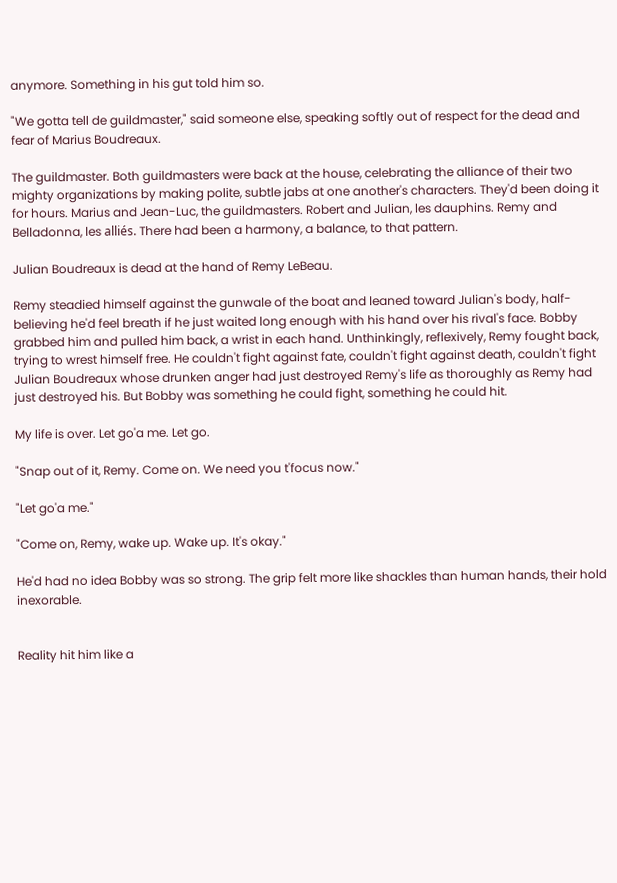anymore. Something in his gut told him so.

"We gotta tell de guildmaster," said someone else, speaking softly out of respect for the dead and fear of Marius Boudreaux.

The guildmaster. Both guildmasters were back at the house, celebrating the alliance of their two mighty organizations by making polite, subtle jabs at one another's characters. They'd been doing it for hours. Marius and Jean-Luc, the guildmasters. Robert and Julian, les dauphins. Remy and Belladonna, les alliés. There had been a harmony, a balance, to that pattern.

Julian Boudreaux is dead at the hand of Remy LeBeau.

Remy steadied himself against the gunwale of the boat and leaned toward Julian's body, half-believing he'd feel breath if he just waited long enough with his hand over his rival's face. Bobby grabbed him and pulled him back, a wrist in each hand. Unthinkingly, reflexively, Remy fought back, trying to wrest himself free. He couldn't fight against fate, couldn't fight against death, couldn't fight Julian Boudreaux whose drunken anger had just destroyed Remy's life as thoroughly as Remy had just destroyed his. But Bobby was something he could fight, something he could hit.

My life is over. Let go'a me. Let go.

"Snap out of it, Remy. Come on. We need you t'focus now."

"Let go'a me."

"Come on, Remy, wake up. Wake up. It's okay."

He'd had no idea Bobby was so strong. The grip felt more like shackles than human hands, their hold inexorable.


Reality hit him like a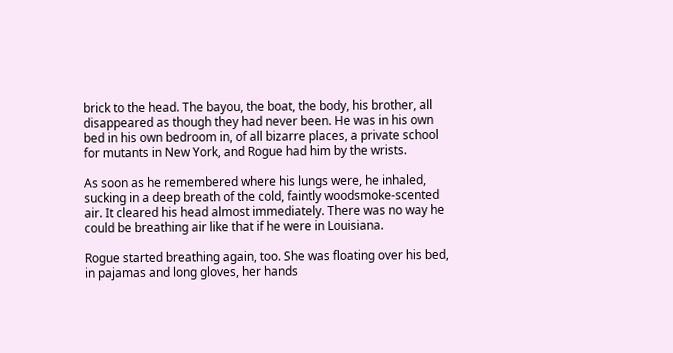brick to the head. The bayou, the boat, the body, his brother, all disappeared as though they had never been. He was in his own bed in his own bedroom in, of all bizarre places, a private school for mutants in New York, and Rogue had him by the wrists.

As soon as he remembered where his lungs were, he inhaled, sucking in a deep breath of the cold, faintly woodsmoke-scented air. It cleared his head almost immediately. There was no way he could be breathing air like that if he were in Louisiana.

Rogue started breathing again, too. She was floating over his bed, in pajamas and long gloves, her hands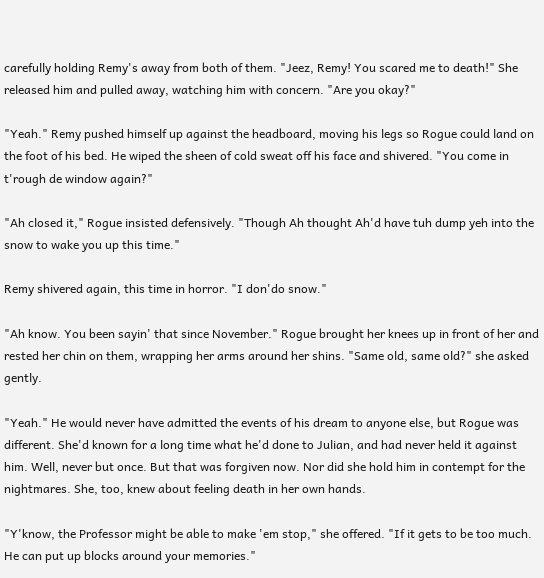carefully holding Remy's away from both of them. "Jeez, Remy! You scared me to death!" She released him and pulled away, watching him with concern. "Are you okay?"

"Yeah." Remy pushed himself up against the headboard, moving his legs so Rogue could land on the foot of his bed. He wiped the sheen of cold sweat off his face and shivered. "You come in t'rough de window again?"

"Ah closed it," Rogue insisted defensively. "Though Ah thought Ah'd have tuh dump yeh into the snow to wake you up this time."

Remy shivered again, this time in horror. "I don'do snow."

"Ah know. You been sayin' that since November." Rogue brought her knees up in front of her and rested her chin on them, wrapping her arms around her shins. "Same old, same old?" she asked gently.

"Yeah." He would never have admitted the events of his dream to anyone else, but Rogue was different. She'd known for a long time what he'd done to Julian, and had never held it against him. Well, never but once. But that was forgiven now. Nor did she hold him in contempt for the nightmares. She, too, knew about feeling death in her own hands.

"Y'know, the Professor might be able to make 'em stop," she offered. "If it gets to be too much. He can put up blocks around your memories."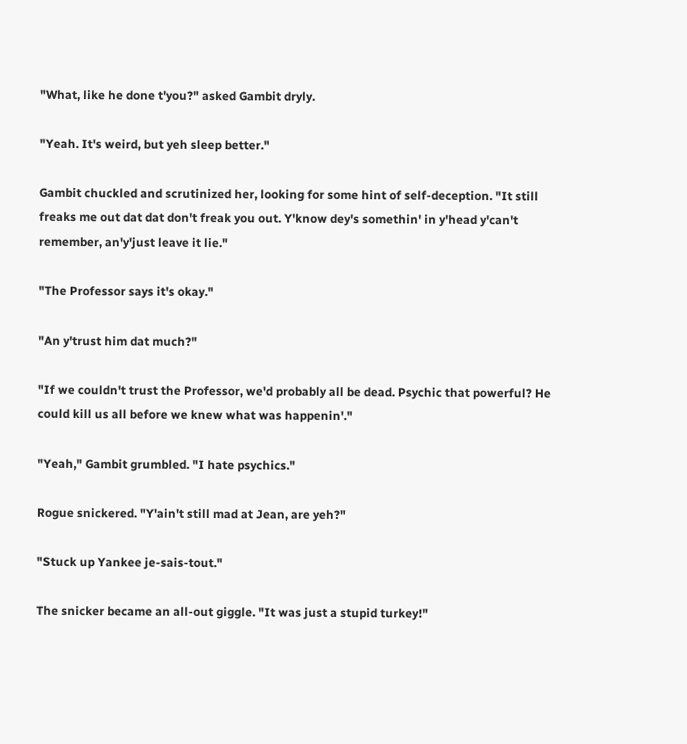"What, like he done t'you?" asked Gambit dryly.

"Yeah. It's weird, but yeh sleep better."

Gambit chuckled and scrutinized her, looking for some hint of self-deception. "It still freaks me out dat dat don't freak you out. Y'know dey's somethin' in y'head y'can't remember, an'y'just leave it lie."

"The Professor says it's okay."

"An y'trust him dat much?"

"If we couldn't trust the Professor, we'd probably all be dead. Psychic that powerful? He could kill us all before we knew what was happenin'."

"Yeah," Gambit grumbled. "I hate psychics."

Rogue snickered. "Y'ain't still mad at Jean, are yeh?"

"Stuck up Yankee je-sais-tout."

The snicker became an all-out giggle. "It was just a stupid turkey!"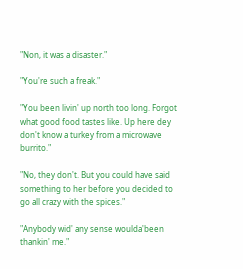"Non, it was a disaster."

"You're such a freak."

"You been livin' up north too long. Forgot what good food tastes like. Up here dey don't know a turkey from a microwave burrito."

"No, they don't. But you could have said something to her before you decided to go all crazy with the spices."

"Anybody wid' any sense woulda'been thankin' me."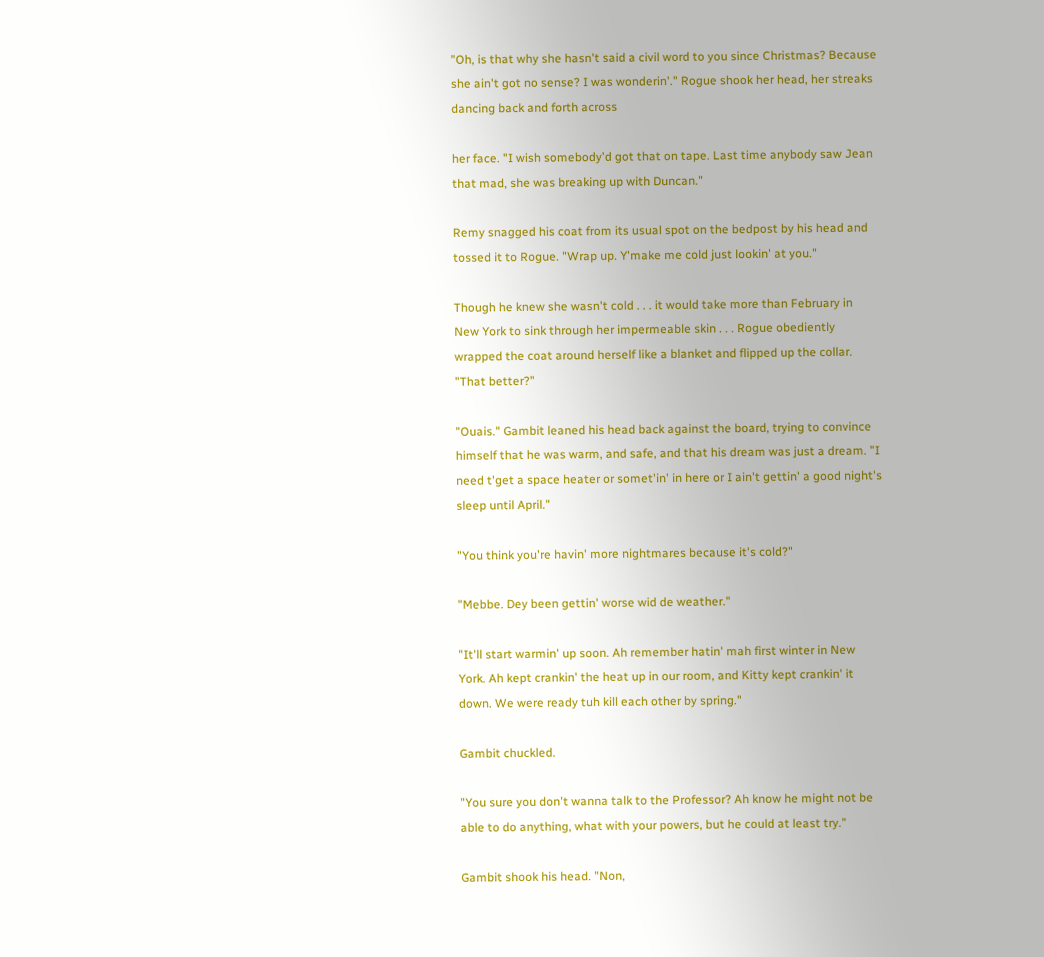"Oh, is that why she hasn't said a civil word to you since Christmas? Because she ain't got no sense? I was wonderin'." Rogue shook her head, her streaks dancing back and forth across

her face. "I wish somebody'd got that on tape. Last time anybody saw Jean that mad, she was breaking up with Duncan."

Remy snagged his coat from its usual spot on the bedpost by his head and tossed it to Rogue. "Wrap up. Y'make me cold just lookin' at you."

Though he knew she wasn't cold . . . it would take more than February in New York to sink through her impermeable skin . . . Rogue obediently wrapped the coat around herself like a blanket and flipped up the collar. "That better?"

"Ouais." Gambit leaned his head back against the board, trying to convince himself that he was warm, and safe, and that his dream was just a dream. "I need t'get a space heater or somet'in' in here or I ain't gettin' a good night's sleep until April."

"You think you're havin' more nightmares because it's cold?"

"Mebbe. Dey been gettin' worse wid de weather."

"It'll start warmin' up soon. Ah remember hatin' mah first winter in New York. Ah kept crankin' the heat up in our room, and Kitty kept crankin' it down. We were ready tuh kill each other by spring."

Gambit chuckled.

"You sure you don't wanna talk to the Professor? Ah know he might not be able to do anything, what with your powers, but he could at least try."

Gambit shook his head. "Non,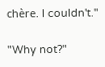chère. I couldn't."

"Why not?"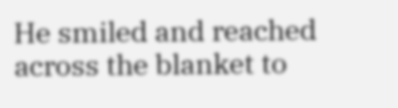He smiled and reached across the blanket to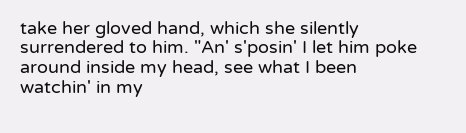take her gloved hand, which she silently surrendered to him. "An' s'posin' I let him poke around inside my head, see what I been watchin' in my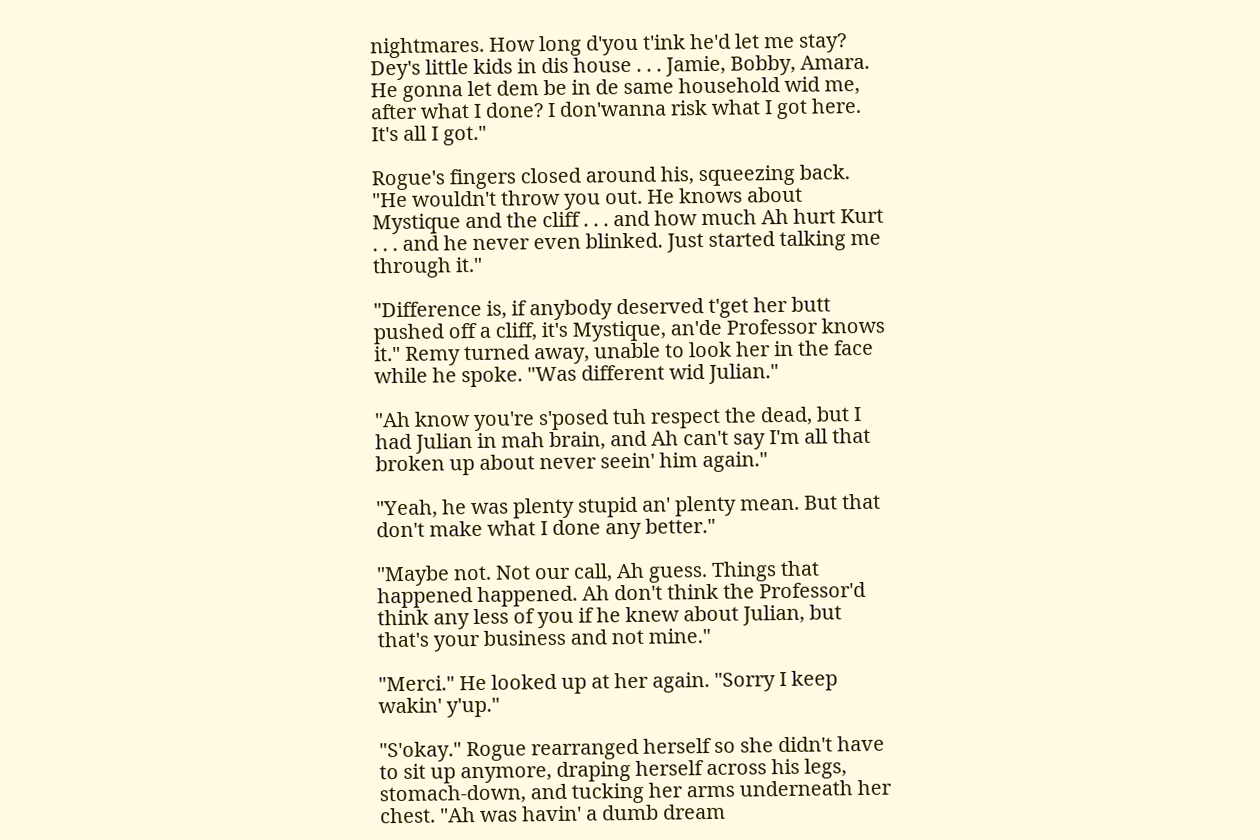nightmares. How long d'you t'ink he'd let me stay? Dey's little kids in dis house . . . Jamie, Bobby, Amara. He gonna let dem be in de same household wid me, after what I done? I don'wanna risk what I got here. It's all I got."

Rogue's fingers closed around his, squeezing back. "He wouldn't throw you out. He knows about Mystique and the cliff . . . and how much Ah hurt Kurt . . . and he never even blinked. Just started talking me through it."

"Difference is, if anybody deserved t'get her butt pushed off a cliff, it's Mystique, an'de Professor knows it." Remy turned away, unable to look her in the face while he spoke. "Was different wid Julian."

"Ah know you're s'posed tuh respect the dead, but I had Julian in mah brain, and Ah can't say I'm all that broken up about never seein' him again."

"Yeah, he was plenty stupid an' plenty mean. But that don't make what I done any better."

"Maybe not. Not our call, Ah guess. Things that happened happened. Ah don't think the Professor'd think any less of you if he knew about Julian, but that's your business and not mine."

"Merci." He looked up at her again. "Sorry I keep wakin' y'up."

"S'okay." Rogue rearranged herself so she didn't have to sit up anymore, draping herself across his legs, stomach-down, and tucking her arms underneath her chest. "Ah was havin' a dumb dream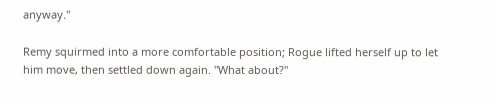anyway."

Remy squirmed into a more comfortable position; Rogue lifted herself up to let him move, then settled down again. "What about?"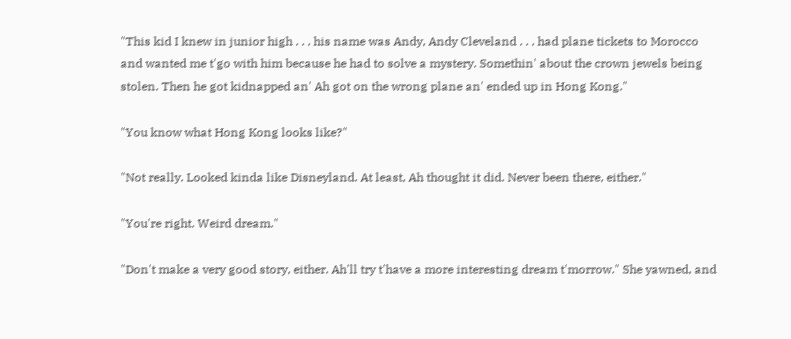"This kid I knew in junior high . . . his name was Andy, Andy Cleveland . . . had plane tickets to Morocco and wanted me t'go with him because he had to solve a mystery. Somethin' about the crown jewels being stolen. Then he got kidnapped an' Ah got on the wrong plane an' ended up in Hong Kong."

"You know what Hong Kong looks like?"

"Not really. Looked kinda like Disneyland. At least, Ah thought it did. Never been there, either."

"You're right. Weird dream."

"Don't make a very good story, either. Ah'll try t'have a more interesting dream t'morrow." She yawned, and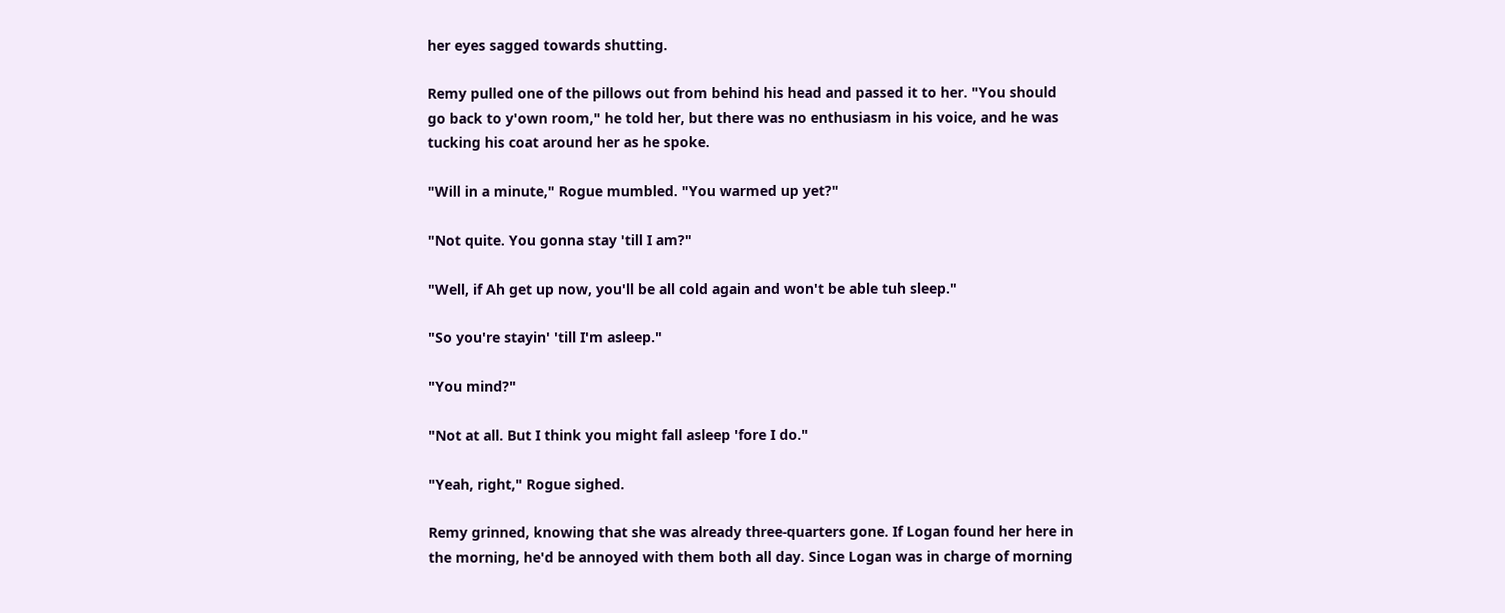her eyes sagged towards shutting.

Remy pulled one of the pillows out from behind his head and passed it to her. "You should go back to y'own room," he told her, but there was no enthusiasm in his voice, and he was tucking his coat around her as he spoke.

"Will in a minute," Rogue mumbled. "You warmed up yet?"

"Not quite. You gonna stay 'till I am?"

"Well, if Ah get up now, you'll be all cold again and won't be able tuh sleep."

"So you're stayin' 'till I'm asleep."

"You mind?"

"Not at all. But I think you might fall asleep 'fore I do."

"Yeah, right," Rogue sighed.

Remy grinned, knowing that she was already three-quarters gone. If Logan found her here in the morning, he'd be annoyed with them both all day. Since Logan was in charge of morning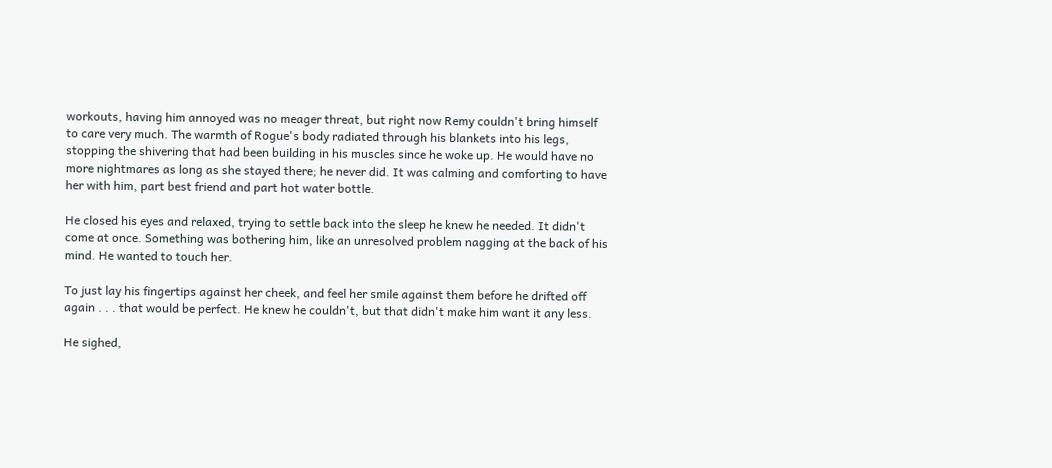workouts, having him annoyed was no meager threat, but right now Remy couldn't bring himself to care very much. The warmth of Rogue's body radiated through his blankets into his legs, stopping the shivering that had been building in his muscles since he woke up. He would have no more nightmares as long as she stayed there; he never did. It was calming and comforting to have her with him, part best friend and part hot water bottle.

He closed his eyes and relaxed, trying to settle back into the sleep he knew he needed. It didn't come at once. Something was bothering him, like an unresolved problem nagging at the back of his mind. He wanted to touch her.

To just lay his fingertips against her cheek, and feel her smile against them before he drifted off again . . . that would be perfect. He knew he couldn't, but that didn't make him want it any less.

He sighed,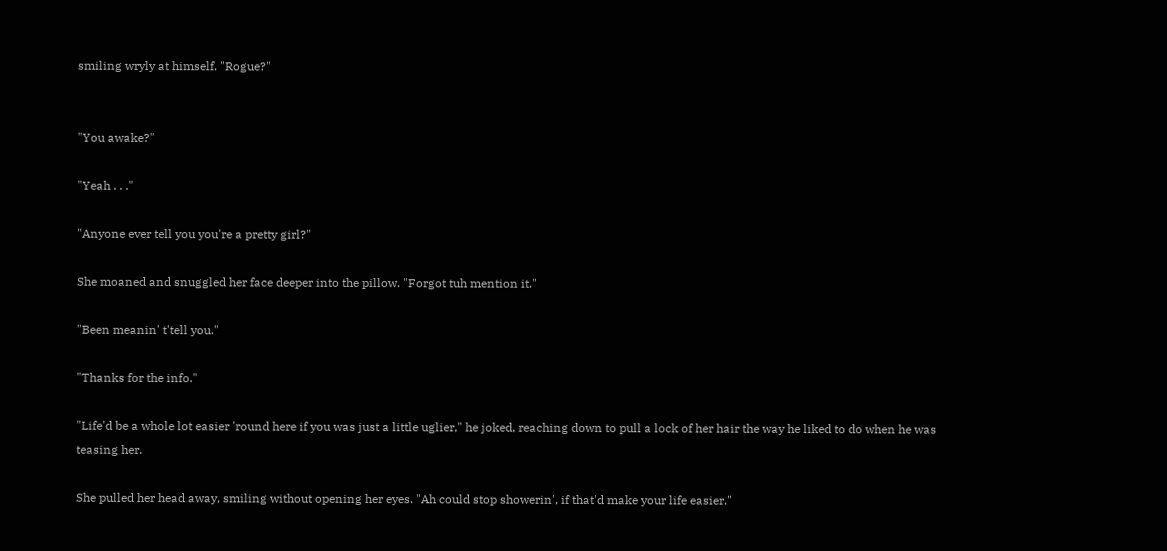smiling wryly at himself. "Rogue?"


"You awake?"

"Yeah . . ."

"Anyone ever tell you you're a pretty girl?"

She moaned and snuggled her face deeper into the pillow. "Forgot tuh mention it."

"Been meanin' t'tell you."

"Thanks for the info."

"Life'd be a whole lot easier 'round here if you was just a little uglier," he joked, reaching down to pull a lock of her hair the way he liked to do when he was teasing her.

She pulled her head away, smiling without opening her eyes. "Ah could stop showerin', if that'd make your life easier."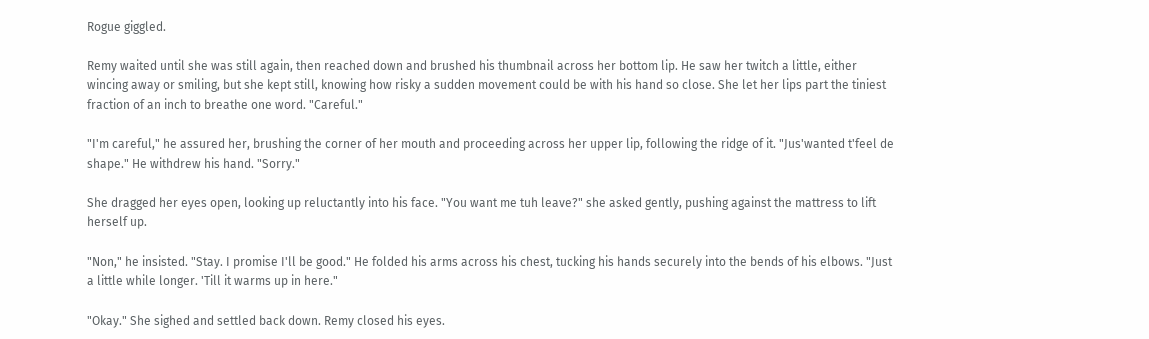Rogue giggled.

Remy waited until she was still again, then reached down and brushed his thumbnail across her bottom lip. He saw her twitch a little, either wincing away or smiling, but she kept still, knowing how risky a sudden movement could be with his hand so close. She let her lips part the tiniest fraction of an inch to breathe one word. "Careful."

"I'm careful," he assured her, brushing the corner of her mouth and proceeding across her upper lip, following the ridge of it. "Jus'wanted t'feel de shape." He withdrew his hand. "Sorry."

She dragged her eyes open, looking up reluctantly into his face. "You want me tuh leave?" she asked gently, pushing against the mattress to lift herself up.

"Non," he insisted. "Stay. I promise I'll be good." He folded his arms across his chest, tucking his hands securely into the bends of his elbows. "Just a little while longer. 'Till it warms up in here."

"Okay." She sighed and settled back down. Remy closed his eyes.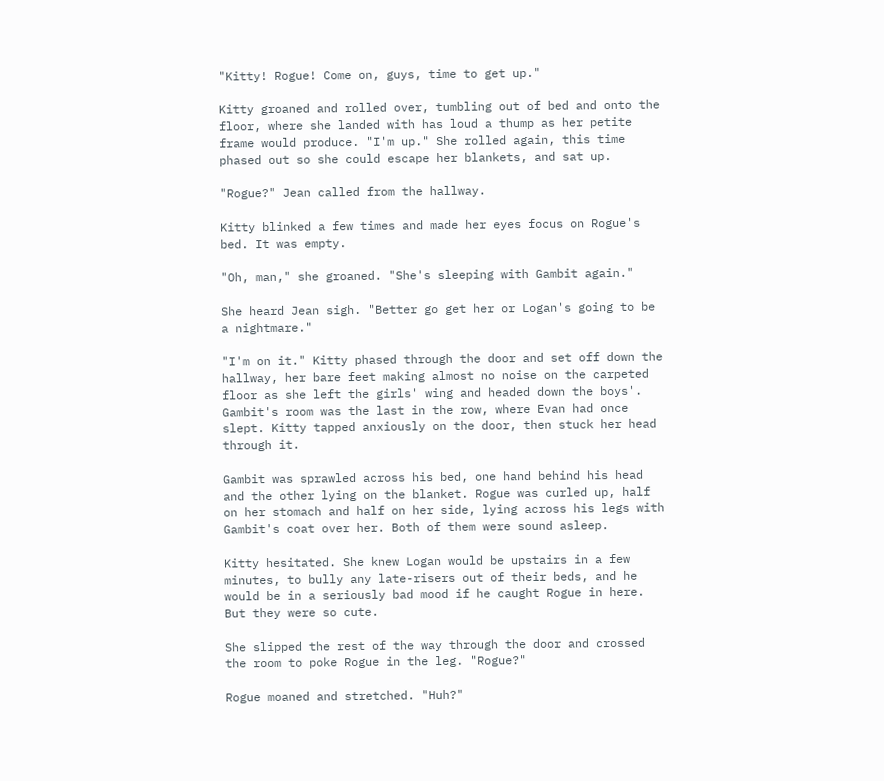"Kitty! Rogue! Come on, guys, time to get up."

Kitty groaned and rolled over, tumbling out of bed and onto the floor, where she landed with has loud a thump as her petite frame would produce. "I'm up." She rolled again, this time phased out so she could escape her blankets, and sat up.

"Rogue?" Jean called from the hallway.

Kitty blinked a few times and made her eyes focus on Rogue's bed. It was empty.

"Oh, man," she groaned. "She's sleeping with Gambit again."

She heard Jean sigh. "Better go get her or Logan's going to be a nightmare."

"I'm on it." Kitty phased through the door and set off down the hallway, her bare feet making almost no noise on the carpeted floor as she left the girls' wing and headed down the boys'. Gambit's room was the last in the row, where Evan had once slept. Kitty tapped anxiously on the door, then stuck her head through it.

Gambit was sprawled across his bed, one hand behind his head and the other lying on the blanket. Rogue was curled up, half on her stomach and half on her side, lying across his legs with Gambit's coat over her. Both of them were sound asleep.

Kitty hesitated. She knew Logan would be upstairs in a few minutes, to bully any late-risers out of their beds, and he would be in a seriously bad mood if he caught Rogue in here. But they were so cute.

She slipped the rest of the way through the door and crossed the room to poke Rogue in the leg. "Rogue?"

Rogue moaned and stretched. "Huh?"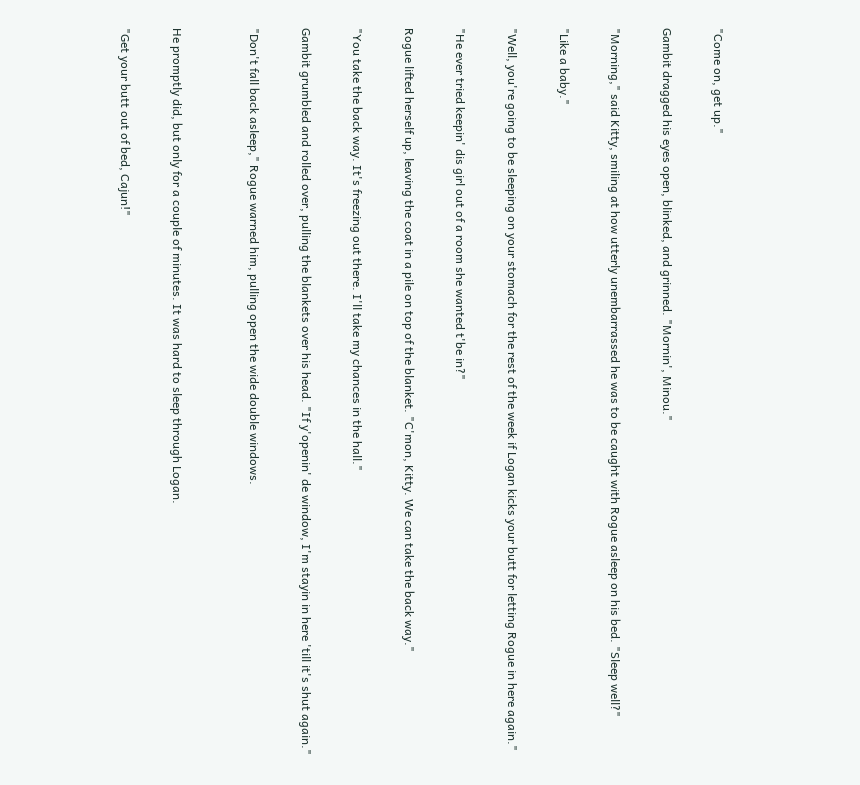"Come on, get up."

Gambit dragged his eyes open, blinked, and grinned. "Mornin', Minou."

"Morning," said Kitty, smiling at how utterly unembarrassed he was to be caught with Rogue asleep on his bed. "Sleep well?"

"Like a baby."

"Well, you're going to be sleeping on your stomach for the rest of the week if Logan kicks your butt for letting Rogue in here again."

"He ever tried keepin' dis girl out of a room she wanted t'be in?"

Rogue lifted herself up, leaving the coat in a pile on top of the blanket. "C'mon, Kitty. We can take the back way."

"You take the back way. It's freezing out there. I'll take my chances in the hall."

Gambit grumbled and rolled over, pulling the blankets over his head. "If y'openin' de window, I'm stayin in here 'till it's shut again."

"Don't fall back asleep," Rogue warned him, pulling open the wide double windows.


He promptly did, but only for a couple of minutes. It was hard to sleep through Logan.

"Get your butt out of bed, Cajun!"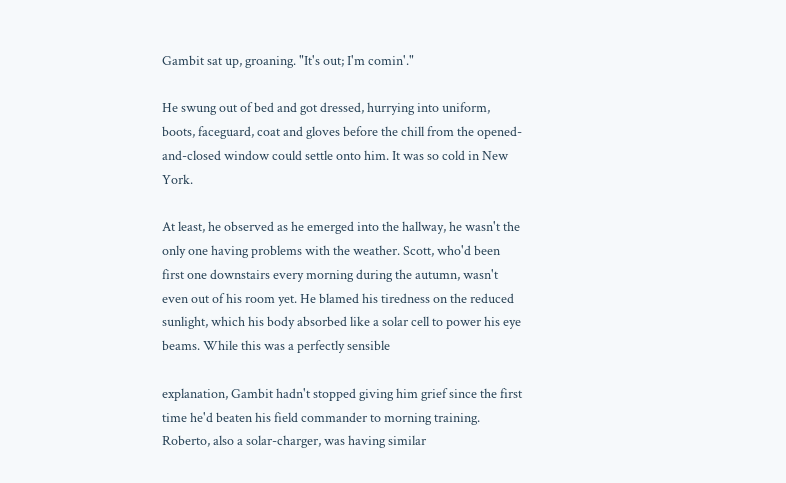Gambit sat up, groaning. "It's out; I'm comin'."

He swung out of bed and got dressed, hurrying into uniform, boots, faceguard, coat and gloves before the chill from the opened-and-closed window could settle onto him. It was so cold in New York.

At least, he observed as he emerged into the hallway, he wasn't the only one having problems with the weather. Scott, who'd been first one downstairs every morning during the autumn, wasn't even out of his room yet. He blamed his tiredness on the reduced sunlight, which his body absorbed like a solar cell to power his eye beams. While this was a perfectly sensible

explanation, Gambit hadn't stopped giving him grief since the first time he'd beaten his field commander to morning training. Roberto, also a solar-charger, was having similar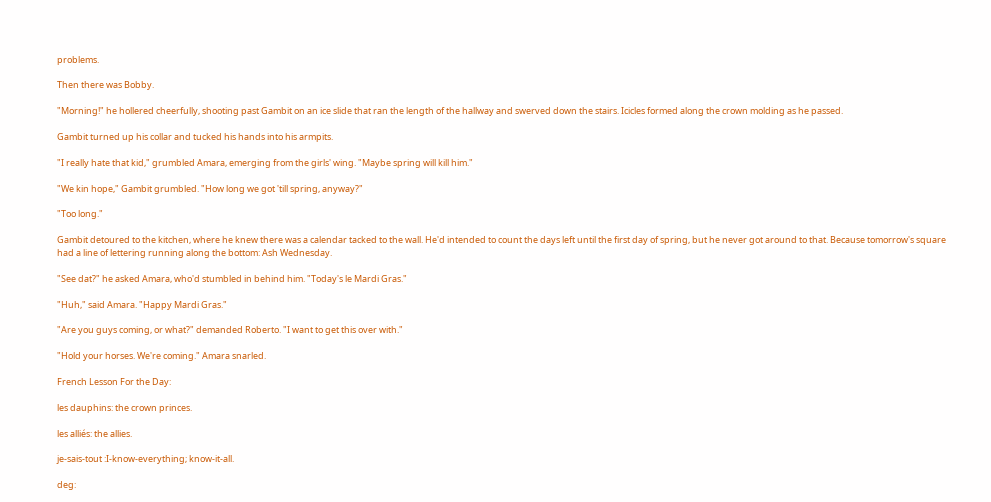problems.

Then there was Bobby.

"Morning!" he hollered cheerfully, shooting past Gambit on an ice slide that ran the length of the hallway and swerved down the stairs. Icicles formed along the crown molding as he passed.

Gambit turned up his collar and tucked his hands into his armpits.

"I really hate that kid," grumbled Amara, emerging from the girls' wing. "Maybe spring will kill him."

"We kin hope," Gambit grumbled. "How long we got 'till spring, anyway?"

"Too long."

Gambit detoured to the kitchen, where he knew there was a calendar tacked to the wall. He'd intended to count the days left until the first day of spring, but he never got around to that. Because tomorrow's square had a line of lettering running along the bottom: Ash Wednesday.

"See dat?" he asked Amara, who'd stumbled in behind him. "Today's le Mardi Gras."

"Huh," said Amara. "Happy Mardi Gras."

"Are you guys coming, or what?" demanded Roberto. "I want to get this over with."

"Hold your horses. We're coming." Amara snarled.

French Lesson For the Day:

les dauphins: the crown princes.

les alliés: the allies.

je-sais-tout :I-know-everything; know-it-all.

deg: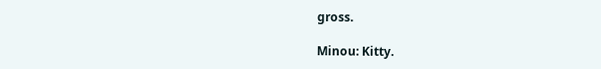gross.

Minou: Kitty.